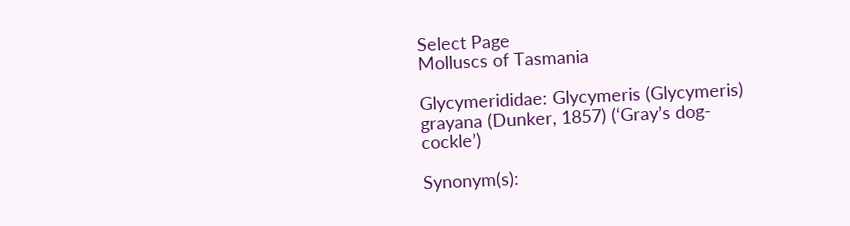Select Page
Molluscs of Tasmania

Glycymerididae: Glycymeris (Glycymeris) grayana (Dunker, 1857) (‘Gray’s dog-cockle’)

Synonym(s):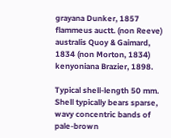grayana Dunker, 1857 flammeus auctt. (non Reeve) australis Quoy & Gaimard, 1834 (non Morton, 1834) kenyoniana Brazier, 1898.

Typical shell-length 50 mm. Shell typically bears sparse, wavy concentric bands of pale-brown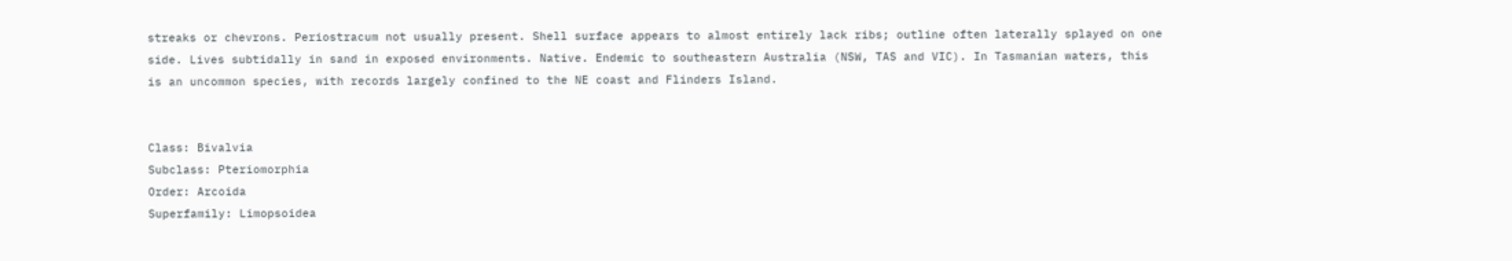streaks or chevrons. Periostracum not usually present. Shell surface appears to almost entirely lack ribs; outline often laterally splayed on one side. Lives subtidally in sand in exposed environments. Native. Endemic to southeastern Australia (NSW, TAS and VIC). In Tasmanian waters, this is an uncommon species, with records largely confined to the NE coast and Flinders Island.


Class: Bivalvia
Subclass: Pteriomorphia
Order: Arcoida
Superfamily: Limopsoidea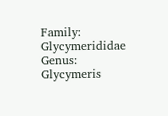Family: Glycymerididae
Genus: Glycymeris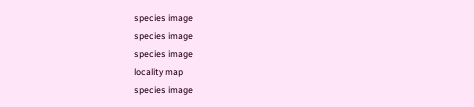species image
species image
species image
locality map
species image